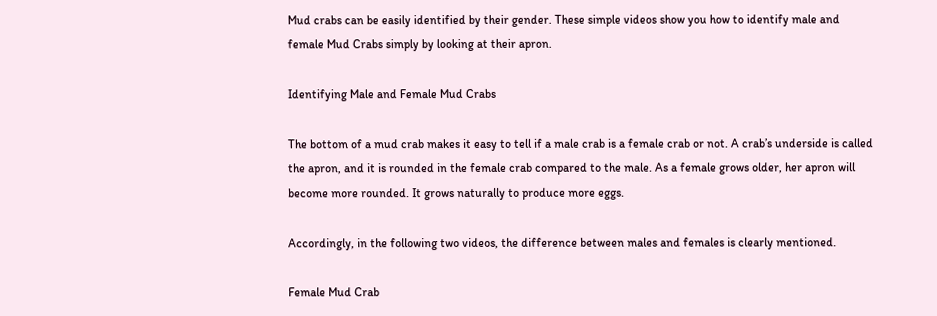Mud crabs can be easily identified by their gender. These simple videos show you how to identify male and female Mud Crabs simply by looking at their apron.

Identifying Male and Female Mud Crabs

The bottom of a mud crab makes it easy to tell if a male crab is a female crab or not. A crab’s underside is called the apron, and it is rounded in the female crab compared to the male. As a female grows older, her apron will become more rounded. It grows naturally to produce more eggs.

Accordingly, in the following two videos, the difference between males and females is clearly mentioned.

Female Mud Crab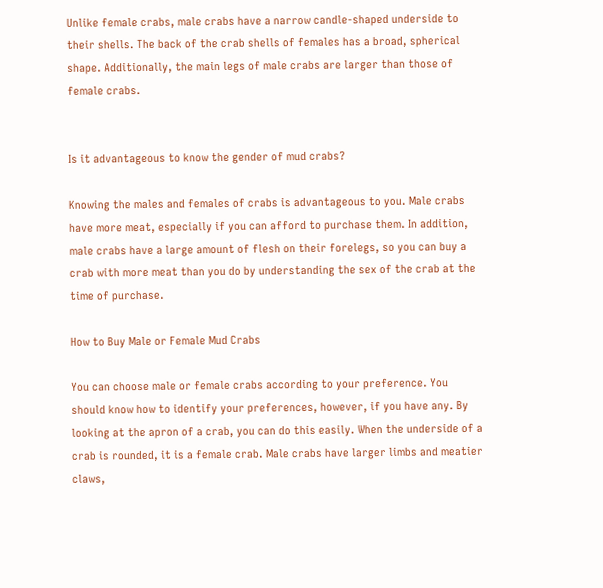Unlike female crabs, male crabs have a narrow candle-shaped underside to their shells. The back of the crab shells of females has a broad, spherical shape. Additionally, the main legs of male crabs are larger than those of female crabs.


Is it advantageous to know the gender of mud crabs?

Knowing the males and females of crabs is advantageous to you. Male crabs have more meat, especially if you can afford to purchase them. In addition, male crabs have a large amount of flesh on their forelegs, so you can buy a crab with more meat than you do by understanding the sex of the crab at the time of purchase.

How to Buy Male or Female Mud Crabs

You can choose male or female crabs according to your preference. You should know how to identify your preferences, however, if you have any. By looking at the apron of a crab, you can do this easily. When the underside of a crab is rounded, it is a female crab. Male crabs have larger limbs and meatier claws,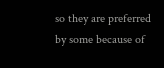so they are preferred by some because of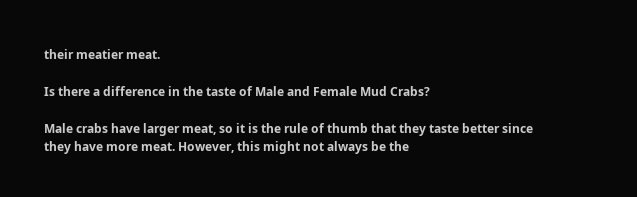their meatier meat.

Is there a difference in the taste of Male and Female Mud Crabs?

Male crabs have larger meat, so it is the rule of thumb that they taste better since they have more meat. However, this might not always be the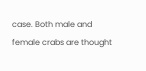case. Both male and female crabs are thought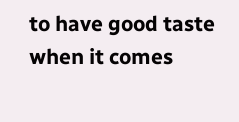to have good taste when it comes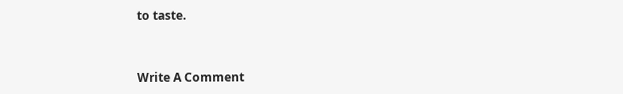to taste.



Write A Comment